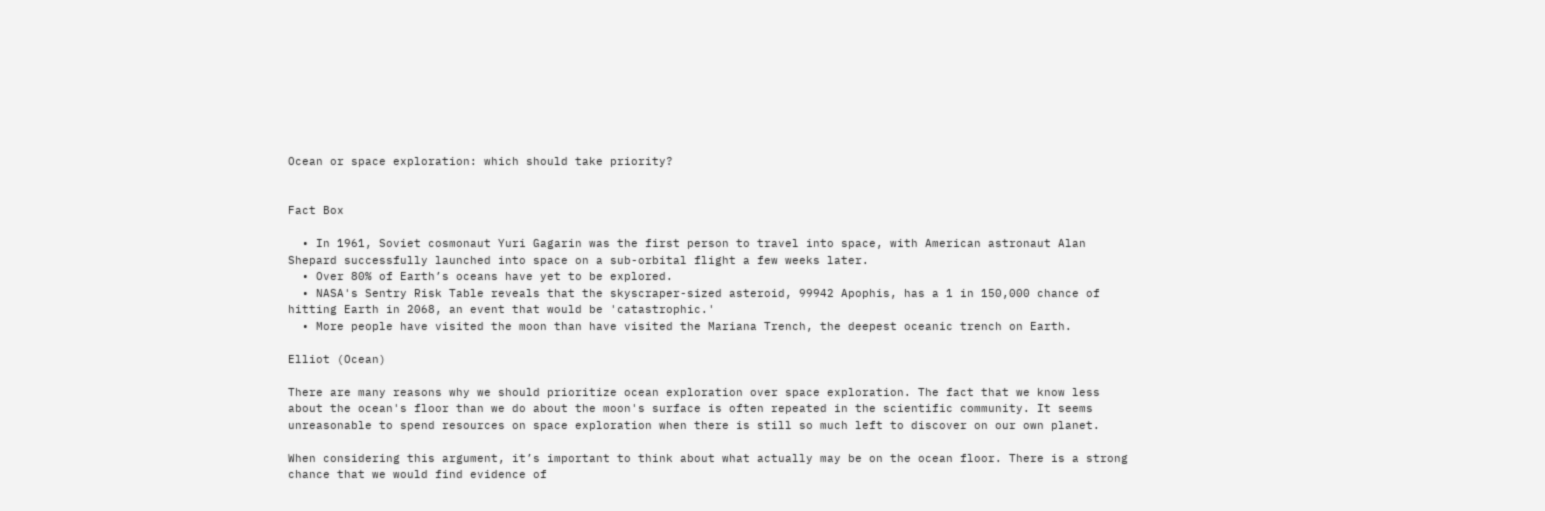Ocean or space exploration: which should take priority?


Fact Box

  • In 1961, Soviet cosmonaut Yuri Gagarin was the first person to travel into space, with American astronaut Alan Shepard successfully launched into space on a sub-orbital flight a few weeks later.
  • Over 80% of Earth’s oceans have yet to be explored.
  • NASA's Sentry Risk Table reveals that the skyscraper-sized asteroid, 99942 Apophis, has a 1 in 150,000 chance of hitting Earth in 2068, an event that would be 'catastrophic.'
  • More people have visited the moon than have visited the Mariana Trench, the deepest oceanic trench on Earth.

Elliot (Ocean)

There are many reasons why we should prioritize ocean exploration over space exploration. The fact that we know less about the ocean's floor than we do about the moon's surface is often repeated in the scientific community. It seems unreasonable to spend resources on space exploration when there is still so much left to discover on our own planet.

When considering this argument, it’s important to think about what actually may be on the ocean floor. There is a strong chance that we would find evidence of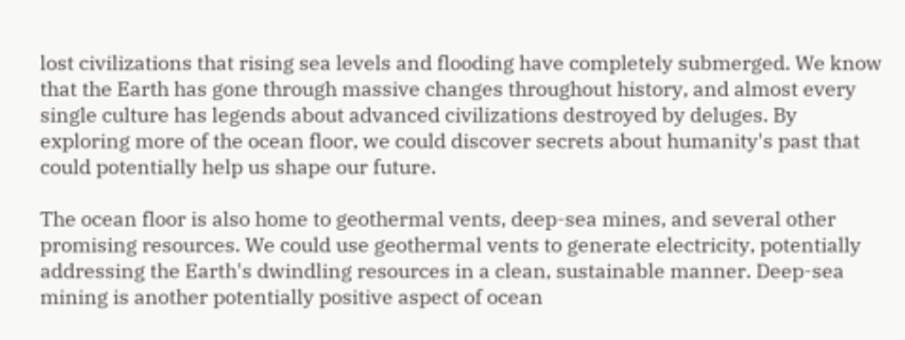lost civilizations that rising sea levels and flooding have completely submerged. We know that the Earth has gone through massive changes throughout history, and almost every single culture has legends about advanced civilizations destroyed by deluges. By exploring more of the ocean floor, we could discover secrets about humanity's past that could potentially help us shape our future.

The ocean floor is also home to geothermal vents, deep-sea mines, and several other promising resources. We could use geothermal vents to generate electricity, potentially addressing the Earth's dwindling resources in a clean, sustainable manner. Deep-sea mining is another potentially positive aspect of ocean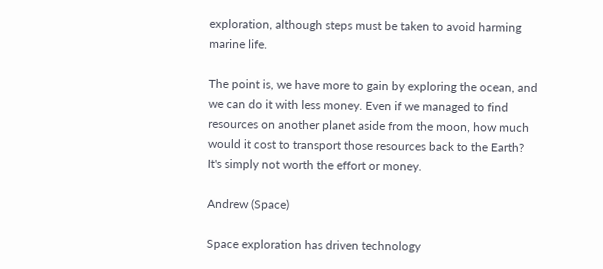exploration, although steps must be taken to avoid harming marine life.

The point is, we have more to gain by exploring the ocean, and we can do it with less money. Even if we managed to find resources on another planet aside from the moon, how much would it cost to transport those resources back to the Earth? It's simply not worth the effort or money.

Andrew (Space)

Space exploration has driven technology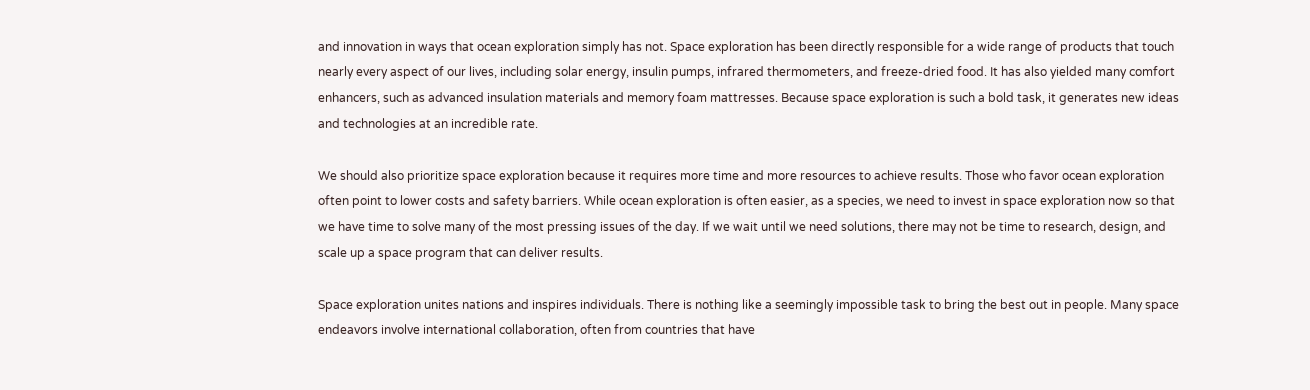and innovation in ways that ocean exploration simply has not. Space exploration has been directly responsible for a wide range of products that touch nearly every aspect of our lives, including solar energy, insulin pumps, infrared thermometers, and freeze-dried food. It has also yielded many comfort enhancers, such as advanced insulation materials and memory foam mattresses. Because space exploration is such a bold task, it generates new ideas and technologies at an incredible rate.

We should also prioritize space exploration because it requires more time and more resources to achieve results. Those who favor ocean exploration often point to lower costs and safety barriers. While ocean exploration is often easier, as a species, we need to invest in space exploration now so that we have time to solve many of the most pressing issues of the day. If we wait until we need solutions, there may not be time to research, design, and scale up a space program that can deliver results.

Space exploration unites nations and inspires individuals. There is nothing like a seemingly impossible task to bring the best out in people. Many space endeavors involve international collaboration, often from countries that have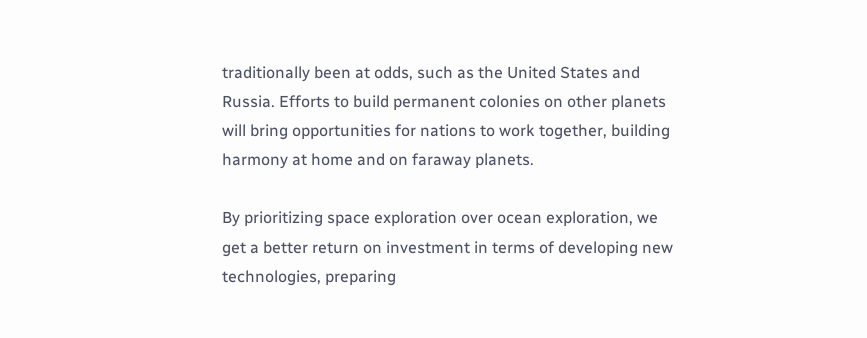traditionally been at odds, such as the United States and Russia. Efforts to build permanent colonies on other planets will bring opportunities for nations to work together, building harmony at home and on faraway planets.

By prioritizing space exploration over ocean exploration, we get a better return on investment in terms of developing new technologies, preparing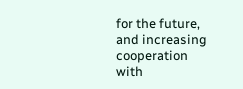for the future, and increasing cooperation with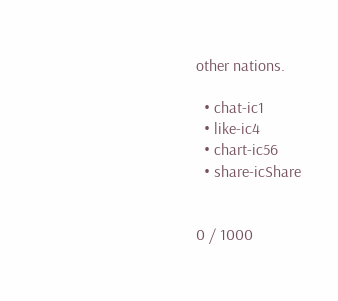other nations.

  • chat-ic1
  • like-ic4
  • chart-ic56
  • share-icShare


0 / 1000